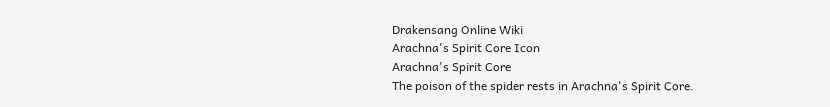Drakensang Online Wiki
Arachna's Spirit Core Icon
Arachna's Spirit Core
The poison of the spider rests in Arachna's Spirit Core.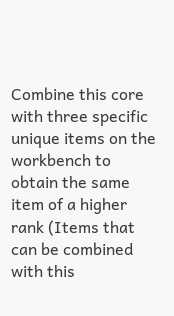Combine this core with three specific unique items on the workbench to obtain the same item of a higher rank (Items that can be combined with this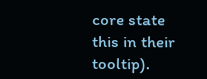core state this in their tooltip).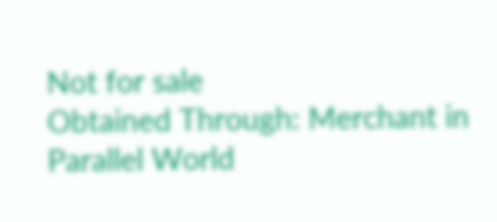Not for sale
Obtained Through: Merchant in Parallel World